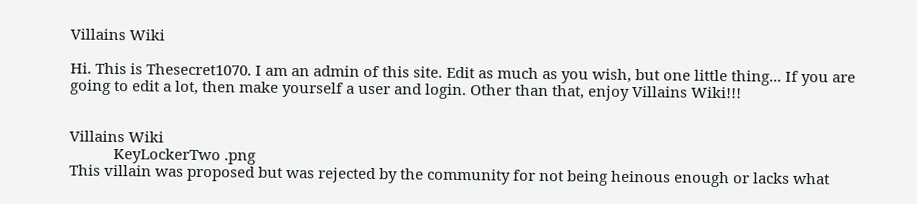Villains Wiki

Hi. This is Thesecret1070. I am an admin of this site. Edit as much as you wish, but one little thing... If you are going to edit a lot, then make yourself a user and login. Other than that, enjoy Villains Wiki!!!


Villains Wiki
           KeyLockerTwo .png
This villain was proposed but was rejected by the community for not being heinous enough or lacks what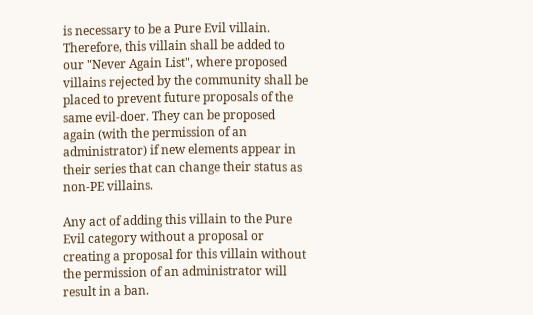is necessary to be a Pure Evil villain. Therefore, this villain shall be added to our "Never Again List", where proposed villains rejected by the community shall be placed to prevent future proposals of the same evil-doer. They can be proposed again (with the permission of an administrator) if new elements appear in their series that can change their status as non-PE villains.

Any act of adding this villain to the Pure Evil category without a proposal or creating a proposal for this villain without the permission of an administrator will result in a ban.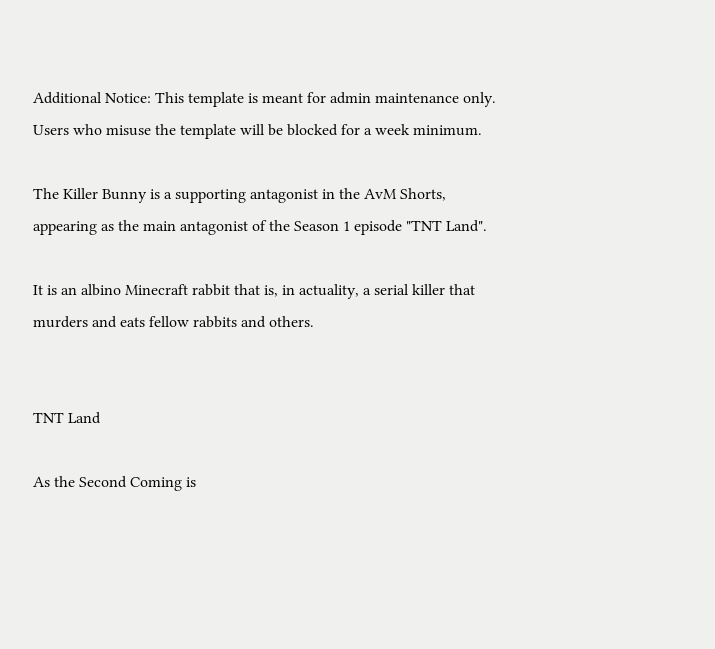Additional Notice: This template is meant for admin maintenance only. Users who misuse the template will be blocked for a week minimum.

The Killer Bunny is a supporting antagonist in the AvM Shorts, appearing as the main antagonist of the Season 1 episode "TNT Land".

It is an albino Minecraft rabbit that is, in actuality, a serial killer that murders and eats fellow rabbits and others.


TNT Land

As the Second Coming is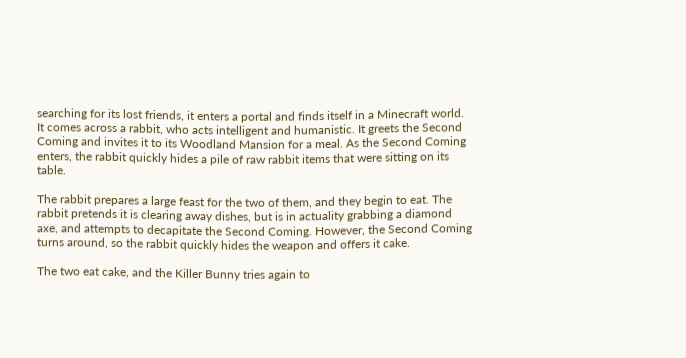searching for its lost friends, it enters a portal and finds itself in a Minecraft world. It comes across a rabbit, who acts intelligent and humanistic. It greets the Second Coming and invites it to its Woodland Mansion for a meal. As the Second Coming enters, the rabbit quickly hides a pile of raw rabbit items that were sitting on its table.

The rabbit prepares a large feast for the two of them, and they begin to eat. The rabbit pretends it is clearing away dishes, but is in actuality grabbing a diamond axe, and attempts to decapitate the Second Coming. However, the Second Coming turns around, so the rabbit quickly hides the weapon and offers it cake.

The two eat cake, and the Killer Bunny tries again to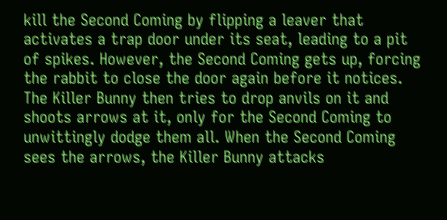kill the Second Coming by flipping a leaver that activates a trap door under its seat, leading to a pit of spikes. However, the Second Coming gets up, forcing the rabbit to close the door again before it notices. The Killer Bunny then tries to drop anvils on it and shoots arrows at it, only for the Second Coming to unwittingly dodge them all. When the Second Coming sees the arrows, the Killer Bunny attacks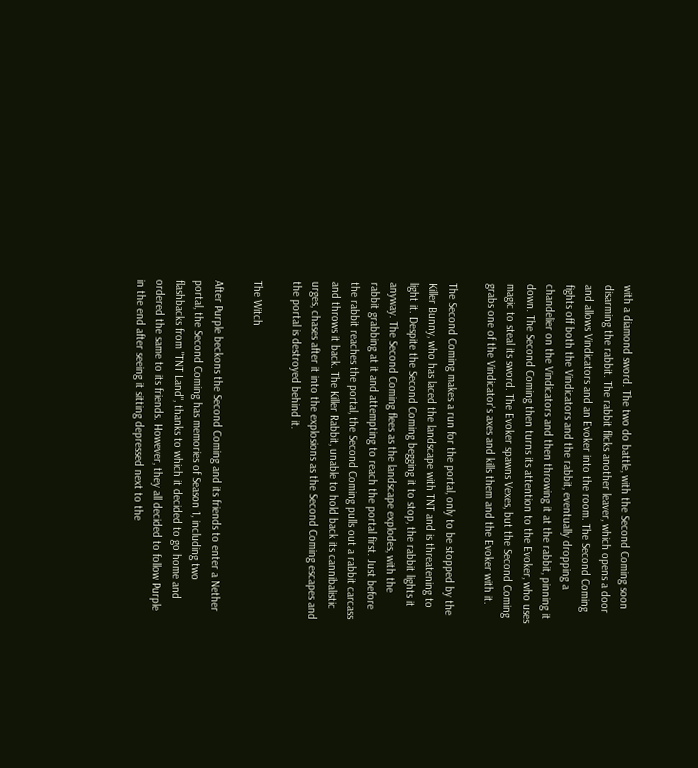with a diamond sword. The two do battle, with the Second Coming soon disarming the rabbit. The rabbit flicks another leaver, which opens a door and allows Vindicators and an Evoker into the room. The Second Coming fights off both the Vindicators and the rabbit, eventually dropping a chandelier on the Vindicators and then throwing it at the rabbit, pinning it down. The Second Coming then turns its attention to the Evoker, who uses magic to steal its sword. The Evoker spawns Vexes, but the Second Coming grabs one of the Vindicator's axes and kills them and the Evoker with it.

The Second Coming makes a run for the portal, only to be stopped by the Killer Bunny, who has laced the landscape with TNT and is threatening to light it. Despite the Second Coming begging it to stop, the rabbit lights it anyway. The Second Coming flees as the landscape explodes, with the rabbit grabbing at it and attempting to reach the portal first. Just before the rabbit reaches the portal, the Second Coming pulls out a rabbit carcass and throws it back. The Killer Rabbit, unable to hold back its cannibalistic urges, chases after it into the explosions as the Second Coming escapes and the portal is destroyed behind it.

The Witch

After Purple beckons the Second Coming and its friends to enter a Nether portal, the Second Coming has memories of Season 1, including two flashbacks from "TNT Land", thanks to which it decided to go home and ordered the same to its friends. However, they all decided to follow Purple in the end after seeing it sitting depressed next to the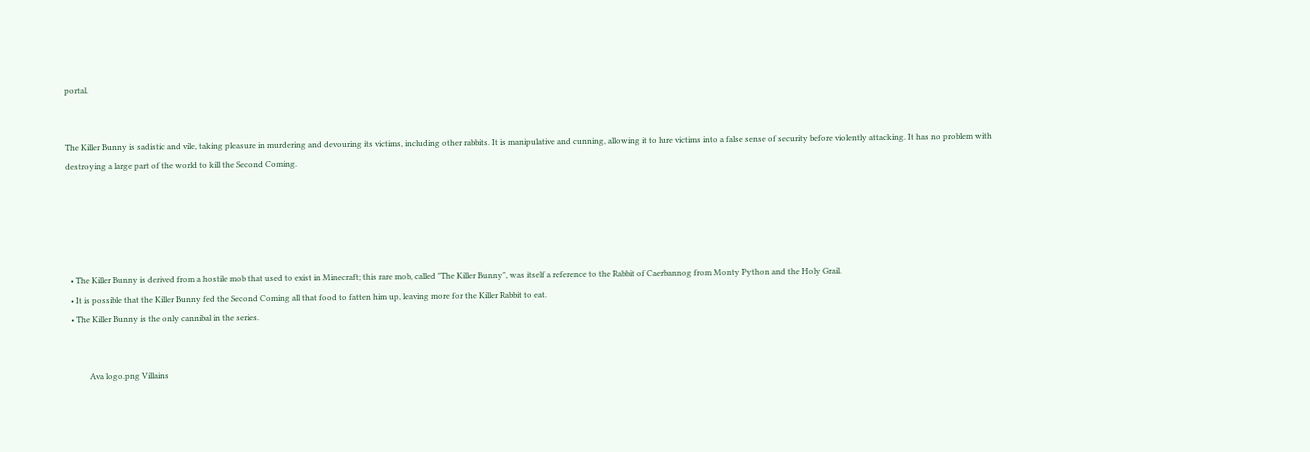portal.


The Killer Bunny is sadistic and vile, taking pleasure in murdering and devouring its victims, including other rabbits. It is manipulative and cunning, allowing it to lure victims into a false sense of security before violently attacking. It has no problem with destroying a large part of the world to kill the Second Coming.





  • The Killer Bunny is derived from a hostile mob that used to exist in Minecraft; this rare mob, called "The Killer Bunny", was itself a reference to the Rabbit of Caerbannog from Monty Python and the Holy Grail.
  • It is possible that the Killer Bunny fed the Second Coming all that food to fatten him up, leaving more for the Killer Rabbit to eat.
  • The Killer Bunny is the only cannibal in the series.


           Ava logo.png Villains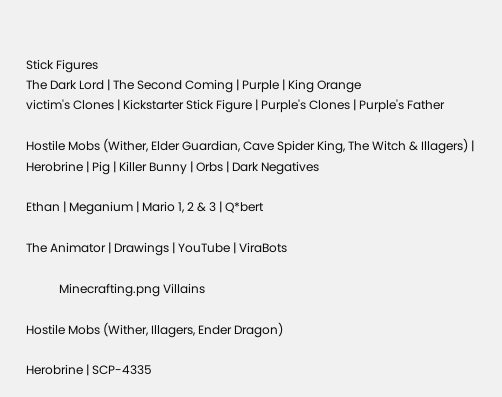Stick Figures
The Dark Lord | The Second Coming | Purple | King Orange
victim's Clones | Kickstarter Stick Figure | Purple's Clones | Purple's Father

Hostile Mobs (Wither, Elder Guardian, Cave Spider King, The Witch & Illagers) | Herobrine | Pig | Killer Bunny | Orbs | Dark Negatives

Ethan | Meganium | Mario 1, 2 & 3 | Q*bert

The Animator | Drawings | YouTube | ViraBots

           Minecrafting.png Villains

Hostile Mobs (Wither, Illagers, Ender Dragon)

Herobrine | SCP-4335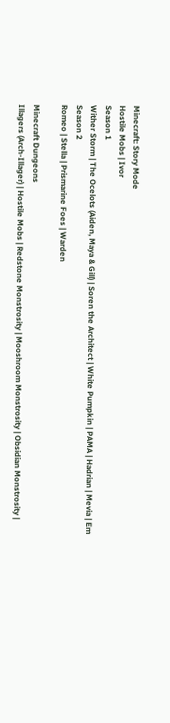Minecraft: Story Mode
Hostile Mobs | Ivor
Season 1
Wither Storm | The Ocelots (Aiden, Maya & Gill) | Soren the Architect | White Pumpkin | PAMA | Hadrian | Mevia | Em
Season 2
Romeo | Stella | Prismarine Foes | Warden

Minecraft Dungeons
Illagers (Arch-Illager) | Hostile Mobs | Redstone Monstrosity | Mooshroom Monstrosity | Obsidian Monstrosity |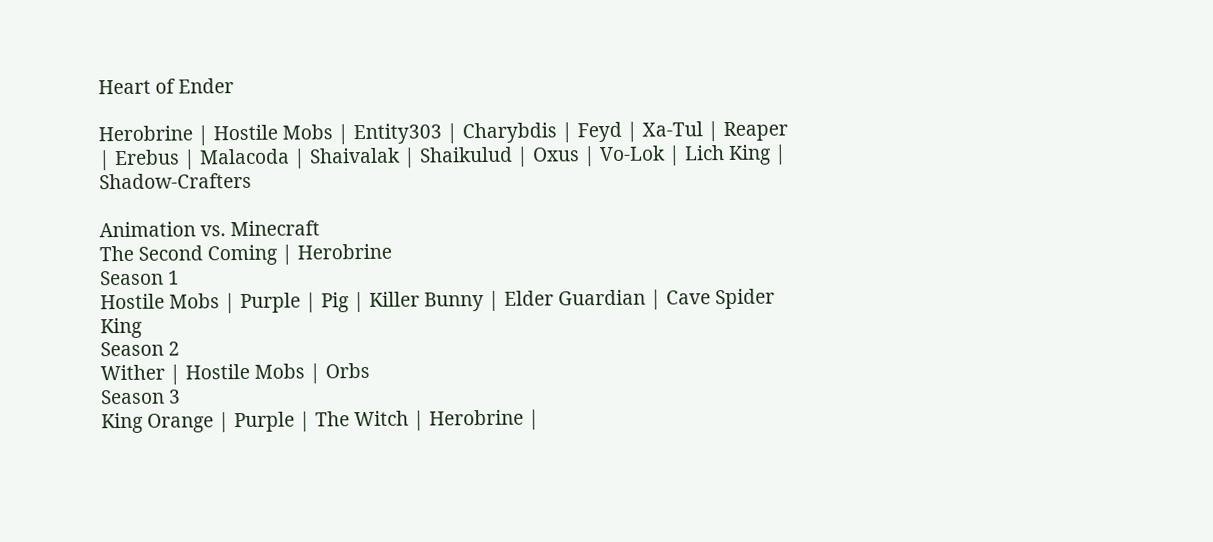Heart of Ender

Herobrine | Hostile Mobs | Entity303 | Charybdis | Feyd | Xa-Tul | Reaper | Erebus | Malacoda | Shaivalak | Shaikulud | Oxus | Vo-Lok | Lich King | Shadow-Crafters

Animation vs. Minecraft
The Second Coming | Herobrine
Season 1
Hostile Mobs | Purple | Pig | Killer Bunny | Elder Guardian | Cave Spider King
Season 2
Wither | Hostile Mobs | Orbs
Season 3
King Orange | Purple | The Witch | Herobrine |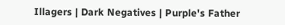Illagers | Dark Negatives | Purple's Father